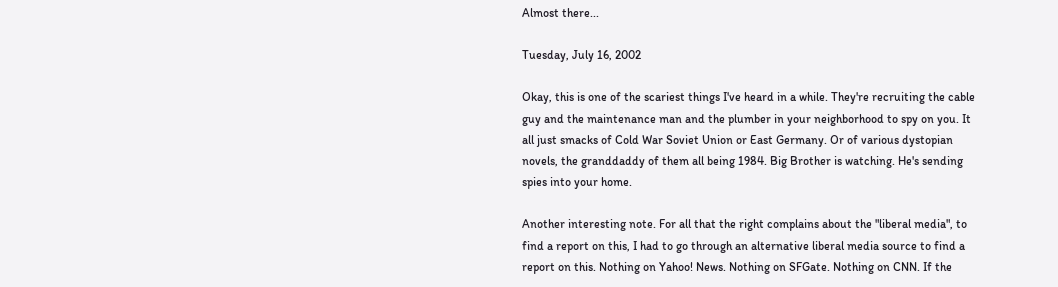Almost there...

Tuesday, July 16, 2002

Okay, this is one of the scariest things I've heard in a while. They're recruiting the cable guy and the maintenance man and the plumber in your neighborhood to spy on you. It all just smacks of Cold War Soviet Union or East Germany. Or of various dystopian novels, the granddaddy of them all being 1984. Big Brother is watching. He's sending spies into your home.

Another interesting note. For all that the right complains about the "liberal media", to find a report on this, I had to go through an alternative liberal media source to find a report on this. Nothing on Yahoo! News. Nothing on SFGate. Nothing on CNN. If the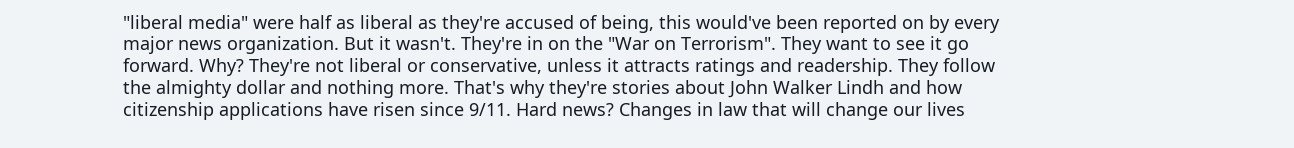"liberal media" were half as liberal as they're accused of being, this would've been reported on by every major news organization. But it wasn't. They're in on the "War on Terrorism". They want to see it go forward. Why? They're not liberal or conservative, unless it attracts ratings and readership. They follow the almighty dollar and nothing more. That's why they're stories about John Walker Lindh and how citizenship applications have risen since 9/11. Hard news? Changes in law that will change our lives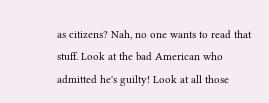as citizens? Nah, no one wants to read that stuff. Look at the bad American who admitted he's guilty! Look at all those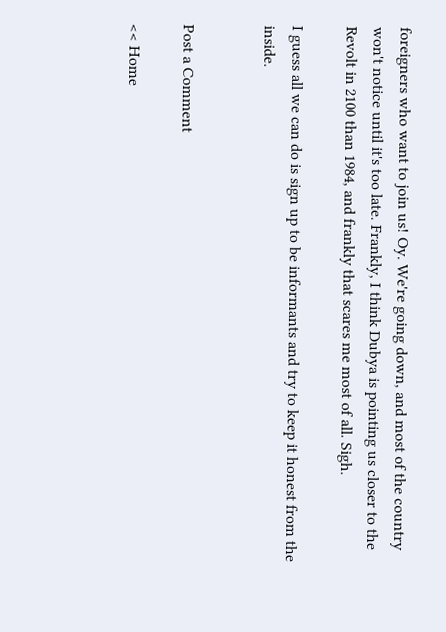foreigners who want to join us! Oy. We're going down, and most of the country won't notice until it's too late. Frankly, I think Dubya is pointing us closer to the Revolt in 2100 than 1984, and frankly that scares me most of all. Sigh.

I guess all we can do is sign up to be informants and try to keep it honest from the inside.


Post a Comment

<< Home